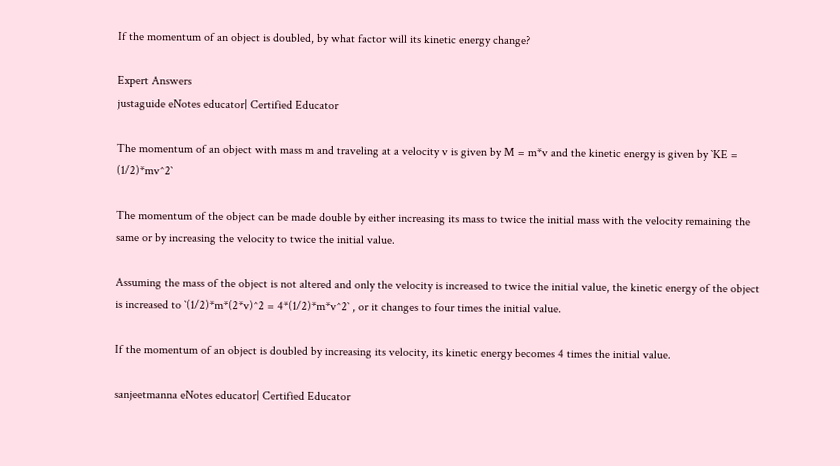If the momentum of an object is doubled, by what factor will its kinetic energy change?

Expert Answers
justaguide eNotes educator| Certified Educator

The momentum of an object with mass m and traveling at a velocity v is given by M = m*v and the kinetic energy is given by `KE = (1/2)*mv^2`

The momentum of the object can be made double by either increasing its mass to twice the initial mass with the velocity remaining the same or by increasing the velocity to twice the initial value.

Assuming the mass of the object is not altered and only the velocity is increased to twice the initial value, the kinetic energy of the object is increased to `(1/2)*m*(2*v)^2 = 4*(1/2)*m*v^2` , or it changes to four times the initial value.

If the momentum of an object is doubled by increasing its velocity, its kinetic energy becomes 4 times the initial value.

sanjeetmanna eNotes educator| Certified Educator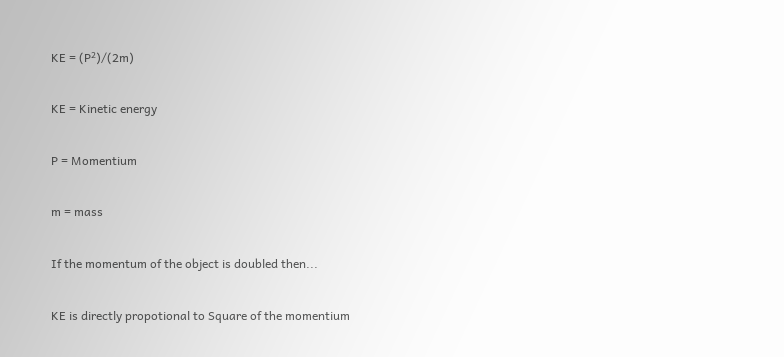KE = (P²)/(2m)

KE = Kinetic energy

P = Momentium

m = mass

If the momentum of the object is doubled then...

KE is directly propotional to Square of the momentium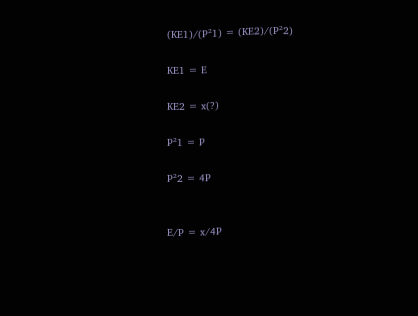(KE1)/(P²1) = (KE2)/(P²2)

KE1 = E

KE2 = x(?)

P²1 = P

P²2 = 4P


E/P = x/4P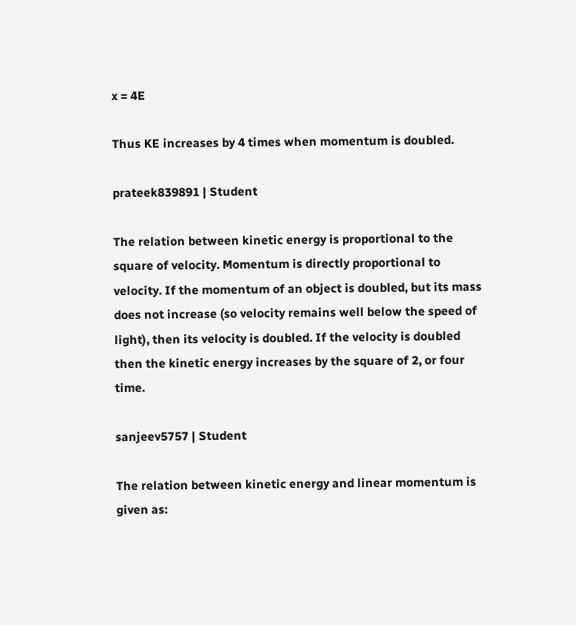x = 4E

Thus KE increases by 4 times when momentum is doubled.

prateek839891 | Student

The relation between kinetic energy is proportional to the square of velocity. Momentum is directly proportional to velocity. If the momentum of an object is doubled, but its mass does not increase (so velocity remains well below the speed of light), then its velocity is doubled. If the velocity is doubled then the kinetic energy increases by the square of 2, or four time.

sanjeev5757 | Student

The relation between kinetic energy and linear momentum is given as: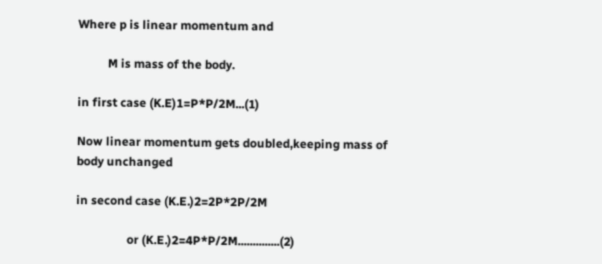Where p is linear momentum and

          M is mass of the body.

in first case (K.E)1=P*P/2M...(1)

Now linear momentum gets doubled,keeping mass of body unchanged

in second case (K.E.)2=2P*2P/2M

                 or (K.E.)2=4P*P/2M..............(2)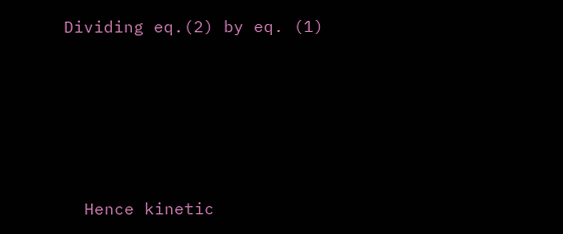Dividing eq.(2) by eq. (1)





  Hence kinetic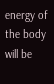energy of the body will be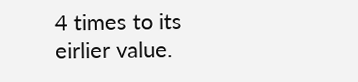4 times to its eirlier value.